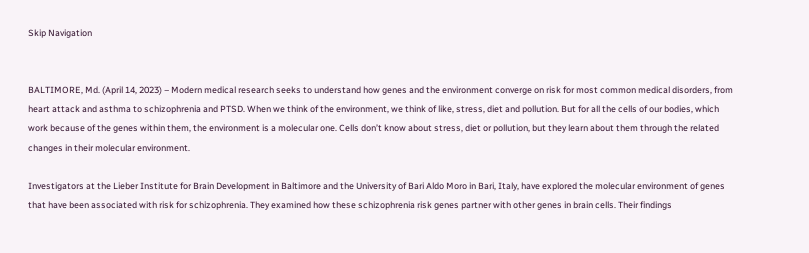Skip Navigation


BALTIMORE, Md. (April 14, 2023) – Modern medical research seeks to understand how genes and the environment converge on risk for most common medical disorders, from heart attack and asthma to schizophrenia and PTSD. When we think of the environment, we think of like, stress, diet and pollution. But for all the cells of our bodies, which work because of the genes within them, the environment is a molecular one. Cells don’t know about stress, diet or pollution, but they learn about them through the related changes in their molecular environment.

Investigators at the Lieber Institute for Brain Development in Baltimore and the University of Bari Aldo Moro in Bari, Italy, have explored the molecular environment of genes that have been associated with risk for schizophrenia. They examined how these schizophrenia risk genes partner with other genes in brain cells. Their findings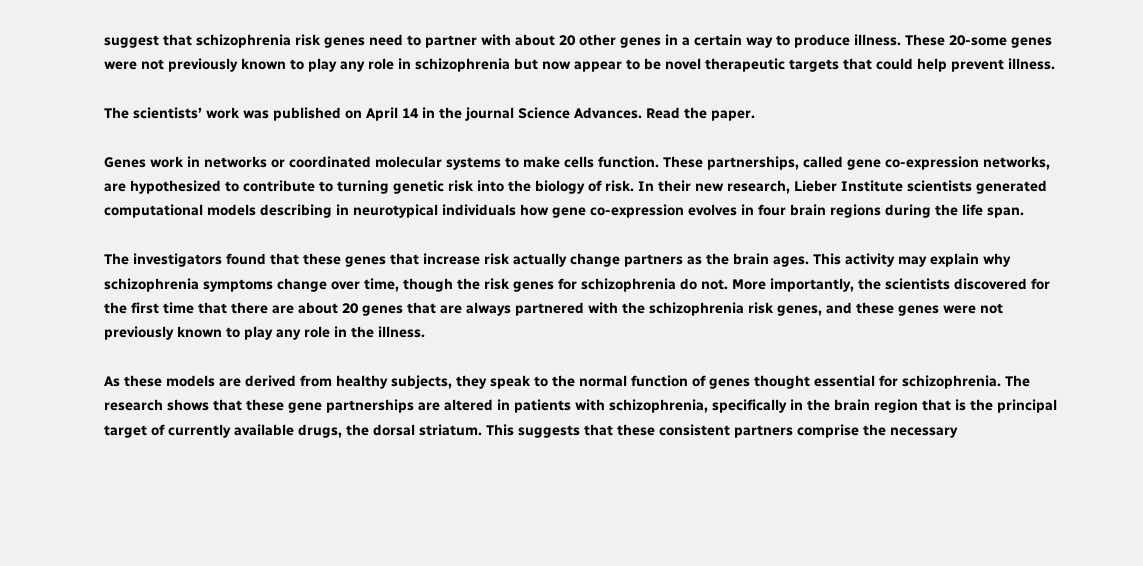suggest that schizophrenia risk genes need to partner with about 20 other genes in a certain way to produce illness. These 20-some genes were not previously known to play any role in schizophrenia but now appear to be novel therapeutic targets that could help prevent illness.

The scientists’ work was published on April 14 in the journal Science Advances. Read the paper.

Genes work in networks or coordinated molecular systems to make cells function. These partnerships, called gene co-expression networks, are hypothesized to contribute to turning genetic risk into the biology of risk. In their new research, Lieber Institute scientists generated computational models describing in neurotypical individuals how gene co-expression evolves in four brain regions during the life span.

The investigators found that these genes that increase risk actually change partners as the brain ages. This activity may explain why schizophrenia symptoms change over time, though the risk genes for schizophrenia do not. More importantly, the scientists discovered for the first time that there are about 20 genes that are always partnered with the schizophrenia risk genes, and these genes were not previously known to play any role in the illness.

As these models are derived from healthy subjects, they speak to the normal function of genes thought essential for schizophrenia. The research shows that these gene partnerships are altered in patients with schizophrenia, specifically in the brain region that is the principal target of currently available drugs, the dorsal striatum. This suggests that these consistent partners comprise the necessary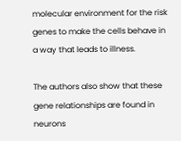molecular environment for the risk genes to make the cells behave in a way that leads to illness.

The authors also show that these gene relationships are found in neurons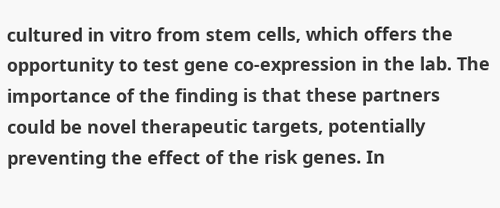cultured in vitro from stem cells, which offers the opportunity to test gene co-expression in the lab. The importance of the finding is that these partners could be novel therapeutic targets, potentially preventing the effect of the risk genes. In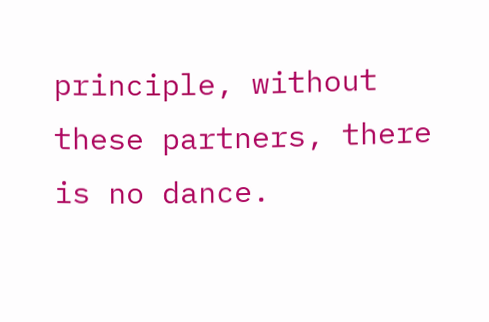principle, without these partners, there is no dance.